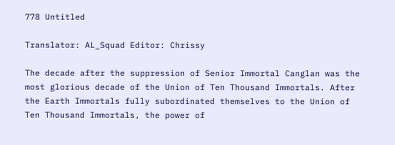778 Untitled

Translator: AL_Squad Editor: Chrissy

The decade after the suppression of Senior Immortal Canglan was the most glorious decade of the Union of Ten Thousand Immortals. After the Earth Immortals fully subordinated themselves to the Union of Ten Thousand Immortals, the power of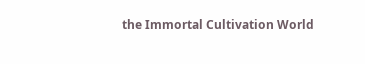the Immortal Cultivation World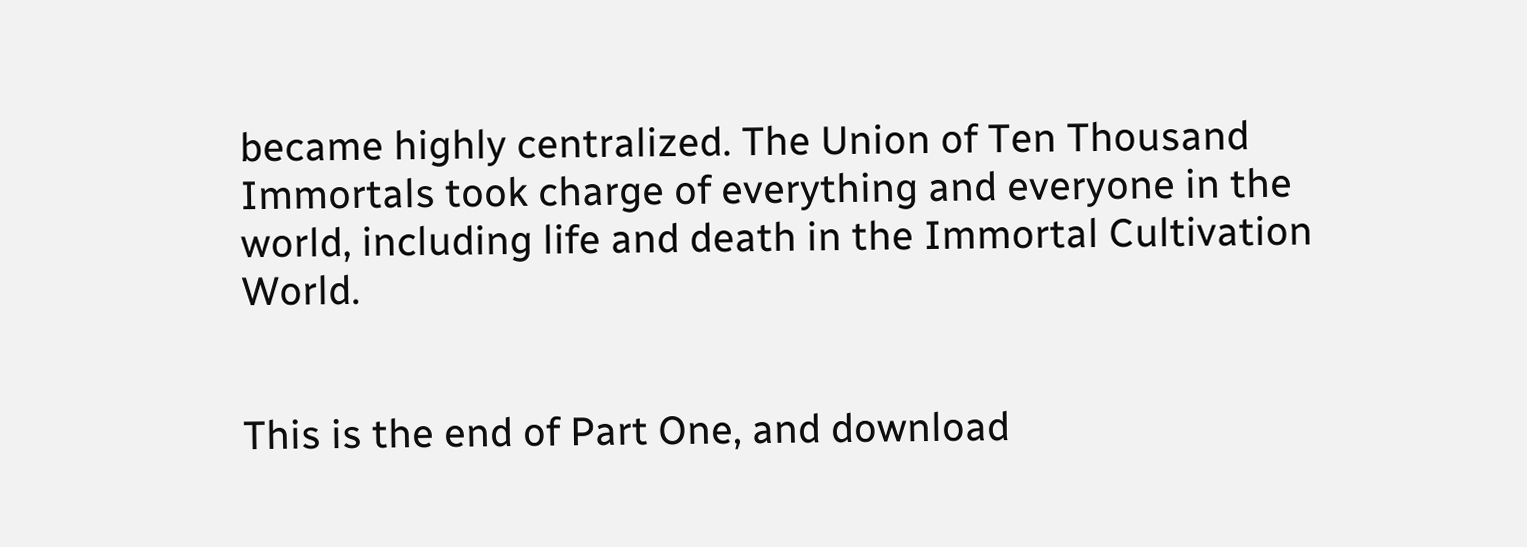became highly centralized. The Union of Ten Thousand Immortals took charge of everything and everyone in the world, including life and death in the Immortal Cultivation World.


This is the end of Part One, and download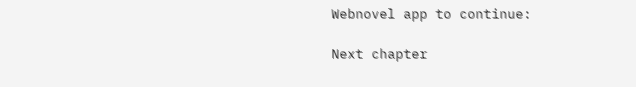Webnovel app to continue:

Next chapter